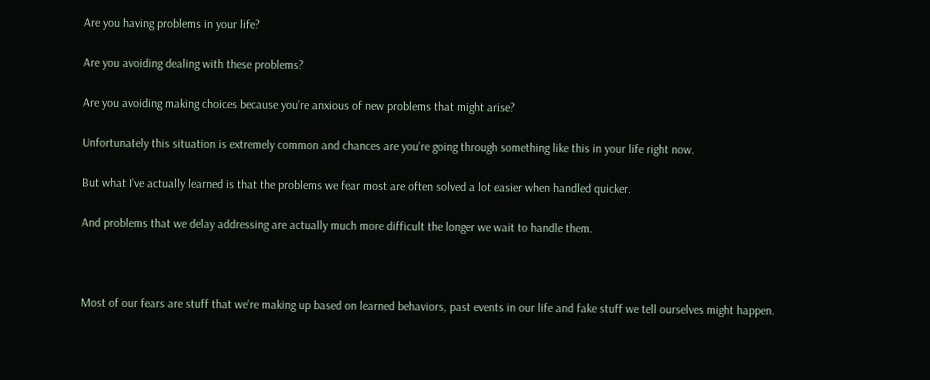Are you having problems in your life?

Are you avoiding dealing with these problems?

Are you avoiding making choices because you’re anxious of new problems that might arise?

Unfortunately this situation is extremely common and chances are you’re going through something like this in your life right now.

But what I’ve actually learned is that the problems we fear most are often solved a lot easier when handled quicker.

And problems that we delay addressing are actually much more difficult the longer we wait to handle them.



Most of our fears are stuff that we’re making up based on learned behaviors, past events in our life and fake stuff we tell ourselves might happen.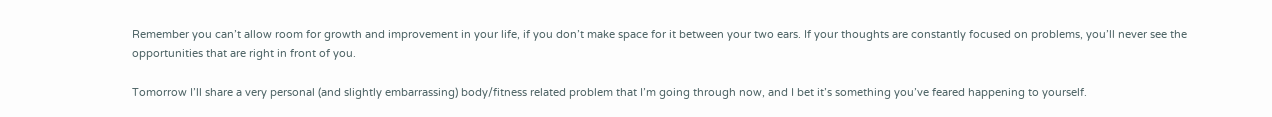Remember you can’t allow room for growth and improvement in your life, if you don’t make space for it between your two ears. If your thoughts are constantly focused on problems, you’ll never see the opportunities that are right in front of you.

Tomorrow I’ll share a very personal (and slightly embarrassing) body/fitness related problem that I’m going through now, and I bet it’s something you’ve feared happening to yourself.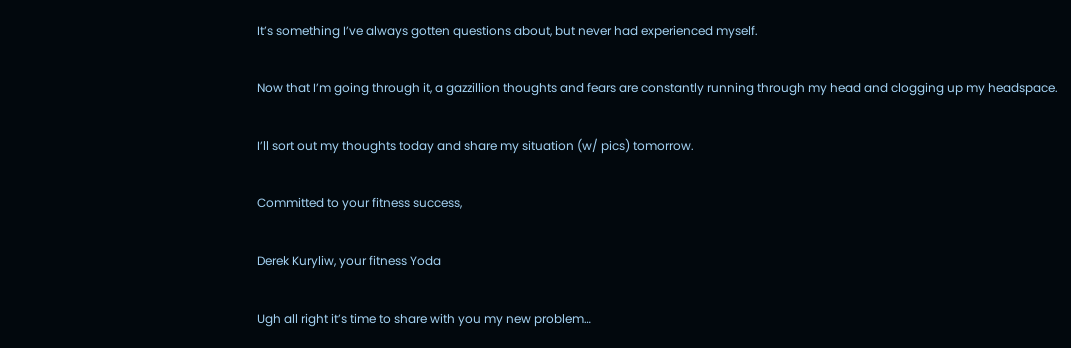It’s something I’ve always gotten questions about, but never had experienced myself.

Now that I’m going through it, a gazzillion thoughts and fears are constantly running through my head and clogging up my headspace.

I’ll sort out my thoughts today and share my situation (w/ pics) tomorrow.

Committed to your fitness success,

Derek Kuryliw, your fitness Yoda

Ugh all right it’s time to share with you my new problem…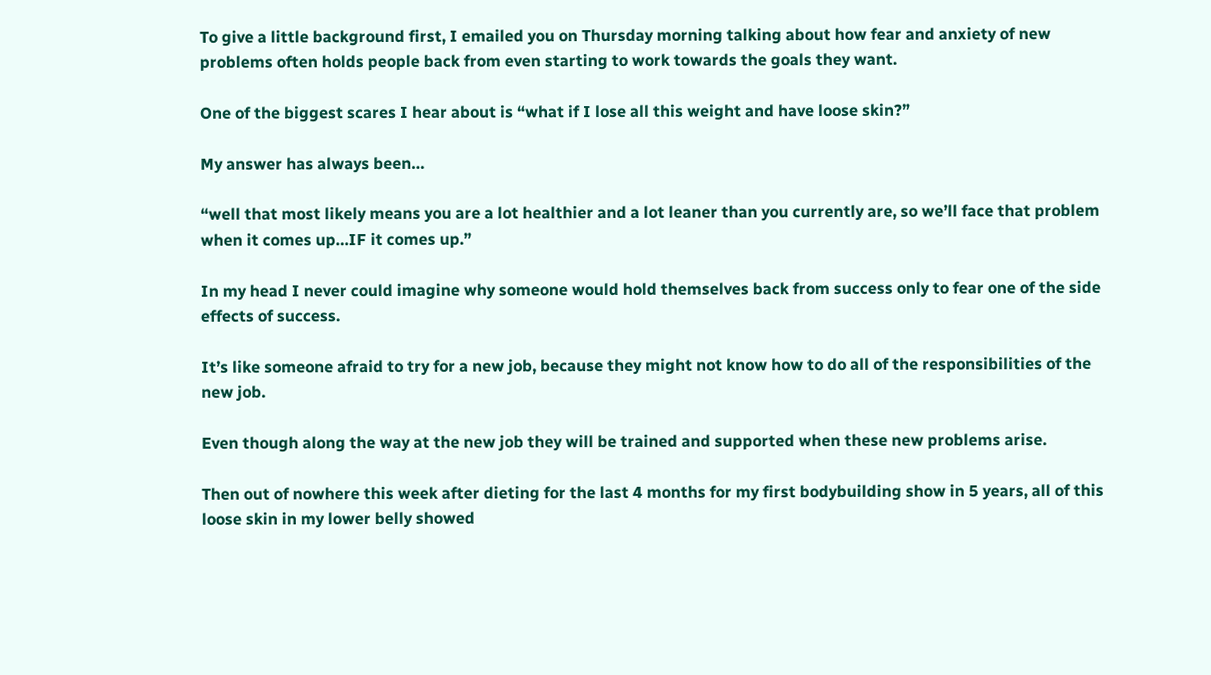To give a little background first, I emailed you on Thursday morning talking about how fear and anxiety of new problems often holds people back from even starting to work towards the goals they want.

One of the biggest scares I hear about is “what if I lose all this weight and have loose skin?”

My answer has always been…

“well that most likely means you are a lot healthier and a lot leaner than you currently are, so we’ll face that problem when it comes up…IF it comes up.”

In my head I never could imagine why someone would hold themselves back from success only to fear one of the side effects of success.

It’s like someone afraid to try for a new job, because they might not know how to do all of the responsibilities of the new job.

Even though along the way at the new job they will be trained and supported when these new problems arise.

Then out of nowhere this week after dieting for the last 4 months for my first bodybuilding show in 5 years, all of this loose skin in my lower belly showed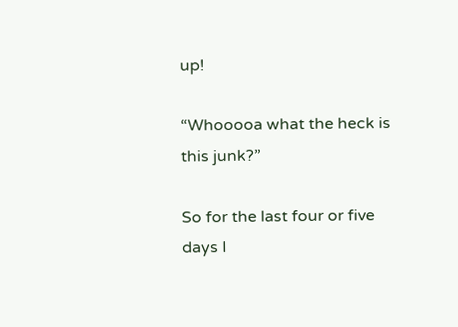up!

“Whooooa what the heck is this junk?”

So for the last four or five days I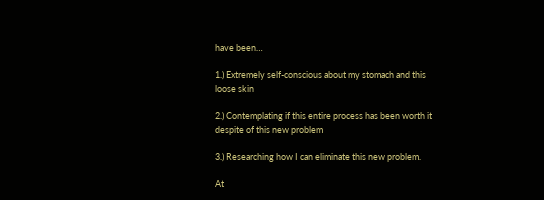have been…

1.) Extremely self-conscious about my stomach and this loose skin

2.) Contemplating if this entire process has been worth it despite of this new problem

3.) Researching how I can eliminate this new problem.

At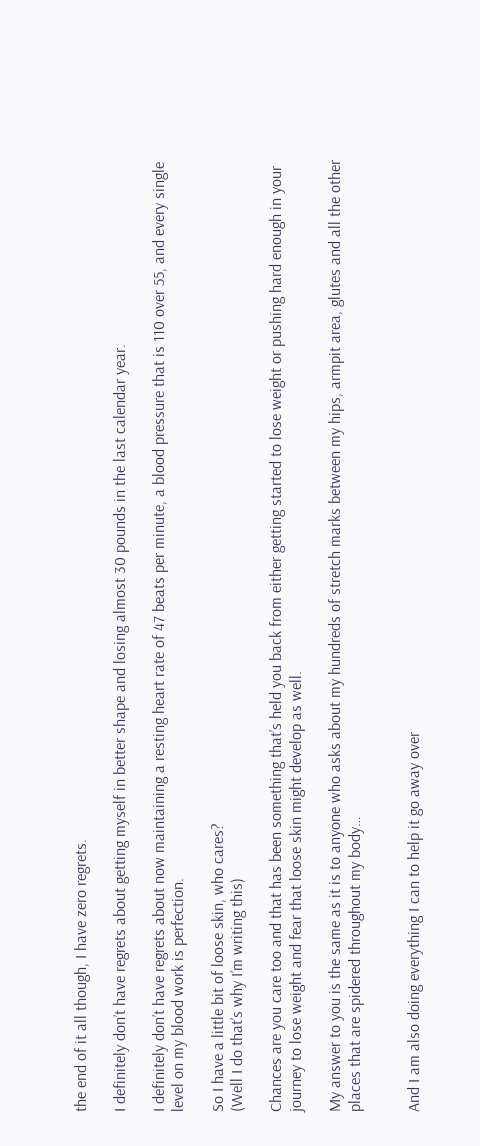the end of it all though, I have zero regrets.

I definitely don’t have regrets about getting myself in better shape and losing almost 30 pounds in the last calendar year.

I definitely don’t have regrets about now maintaining a resting heart rate of 47 beats per minute, a blood pressure that is 110 over 55, and every single level on my blood work is perfection.

So I have a little bit of loose skin, who cares?
(Well I do that’s why I’m writing this)

Chances are you care too and that has been something that’s held you back from either getting started to lose weight or pushing hard enough in your journey to lose weight and fear that loose skin might develop as well.

My answer to you is the same as it is to anyone who asks about my hundreds of stretch marks between my hips, armpit area, glutes and all the other places that are spidered throughout my body…


And I am also doing everything I can to help it go away over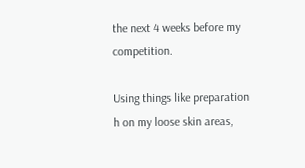the next 4 weeks before my competition.

Using things like preparation h on my loose skin areas,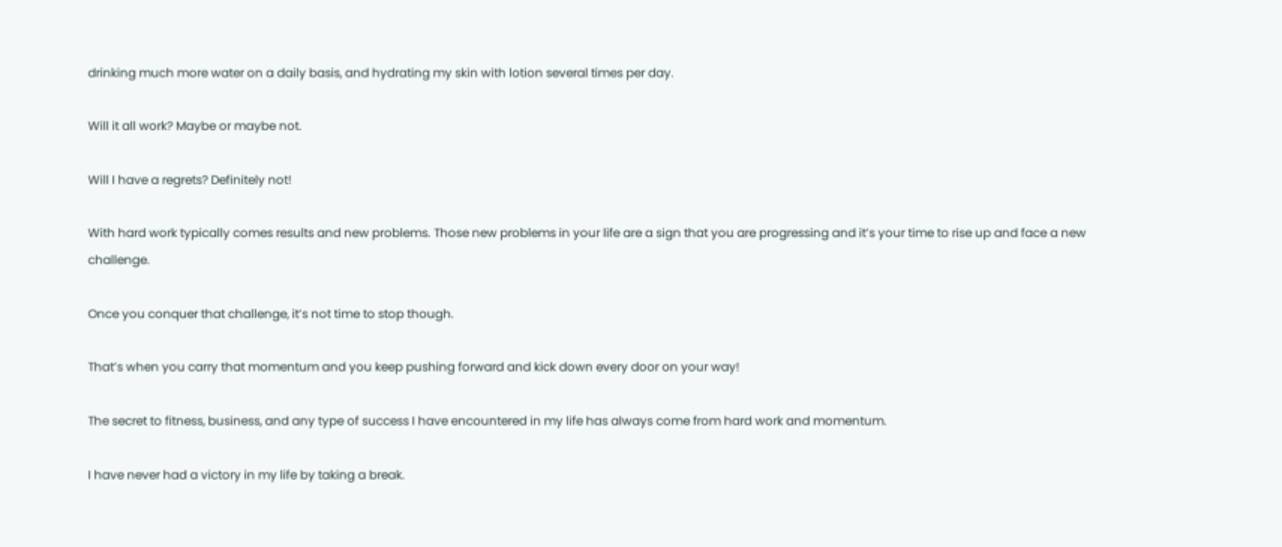drinking much more water on a daily basis, and hydrating my skin with lotion several times per day.

Will it all work? Maybe or maybe not.

Will I have a regrets? Definitely not!

With hard work typically comes results and new problems. Those new problems in your life are a sign that you are progressing and it’s your time to rise up and face a new challenge.

Once you conquer that challenge, it’s not time to stop though.

That’s when you carry that momentum and you keep pushing forward and kick down every door on your way!

The secret to fitness, business, and any type of success I have encountered in my life has always come from hard work and momentum.

I have never had a victory in my life by taking a break.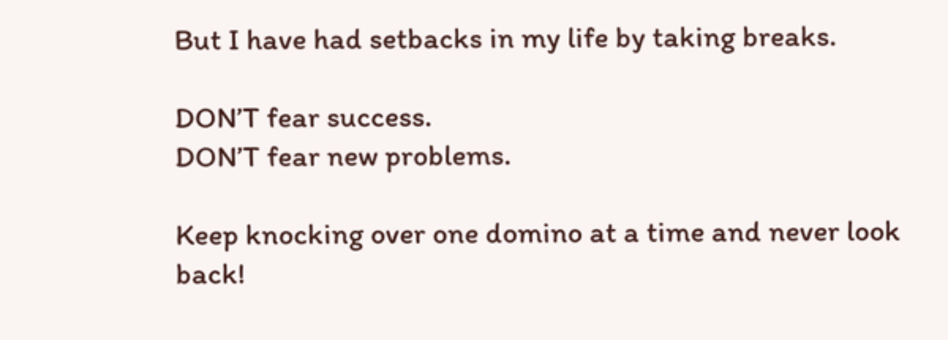But I have had setbacks in my life by taking breaks.

DON’T fear success.
DON’T fear new problems.

Keep knocking over one domino at a time and never look back!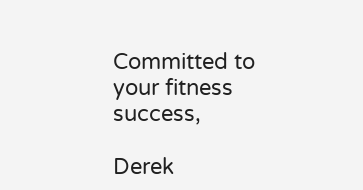Committed to your fitness success,

Derek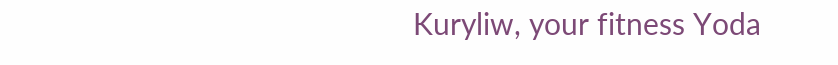Kuryliw, your fitness Yoda